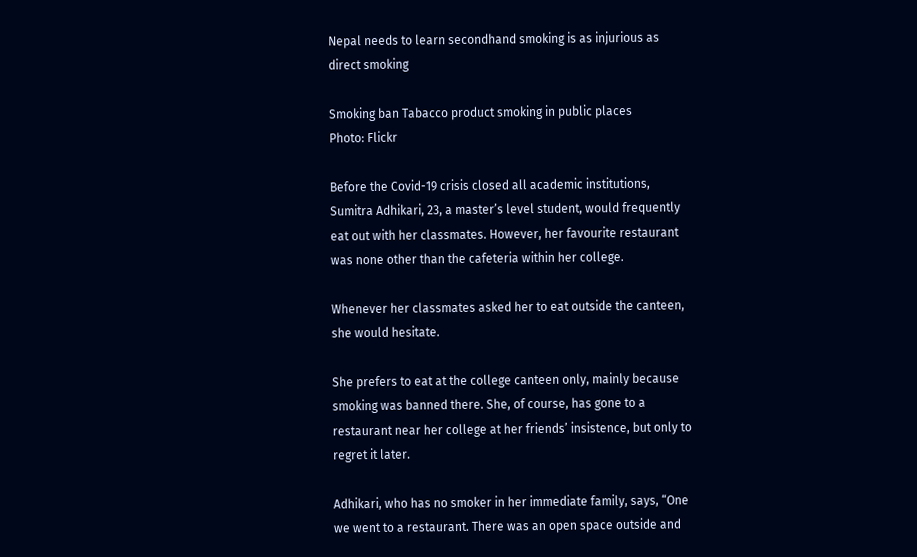Nepal needs to learn secondhand smoking is as injurious as direct smoking

Smoking ban Tabacco product smoking in public places
Photo: Flickr

Before the Covid-19 crisis closed all academic institutions, Sumitra Adhikari, 23, a master’s level student, would frequently eat out with her classmates. However, her favourite restaurant was none other than the cafeteria within her college.

Whenever her classmates asked her to eat outside the canteen, she would hesitate.

She prefers to eat at the college canteen only, mainly because smoking was banned there. She, of course, has gone to a restaurant near her college at her friends’ insistence, but only to regret it later.

Adhikari, who has no smoker in her immediate family, says, “One we went to a restaurant. There was an open space outside and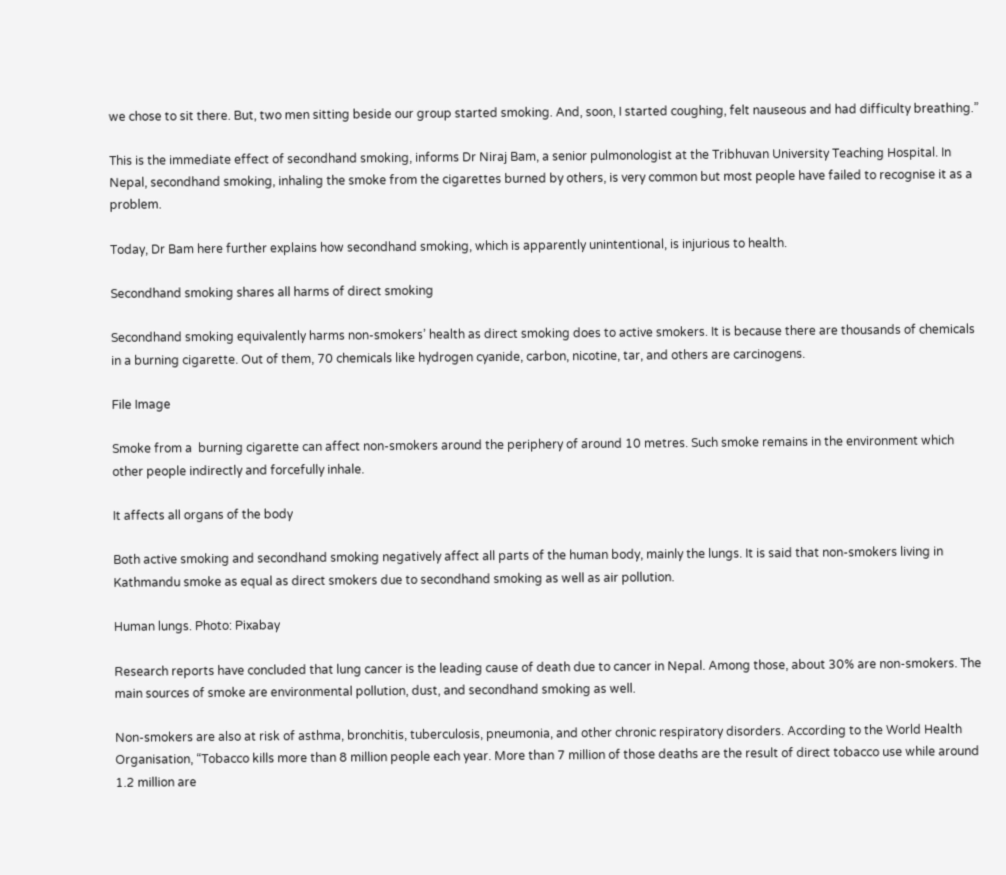we chose to sit there. But, two men sitting beside our group started smoking. And, soon, I started coughing, felt nauseous and had difficulty breathing.”

This is the immediate effect of secondhand smoking, informs Dr Niraj Bam, a senior pulmonologist at the Tribhuvan University Teaching Hospital. In Nepal, secondhand smoking, inhaling the smoke from the cigarettes burned by others, is very common but most people have failed to recognise it as a problem.

Today, Dr Bam here further explains how secondhand smoking, which is apparently unintentional, is injurious to health.

Secondhand smoking shares all harms of direct smoking

Secondhand smoking equivalently harms non-smokers’ health as direct smoking does to active smokers. It is because there are thousands of chemicals in a burning cigarette. Out of them, 70 chemicals like hydrogen cyanide, carbon, nicotine, tar, and others are carcinogens.

File Image

Smoke from a  burning cigarette can affect non-smokers around the periphery of around 10 metres. Such smoke remains in the environment which other people indirectly and forcefully inhale.

It affects all organs of the body

Both active smoking and secondhand smoking negatively affect all parts of the human body, mainly the lungs. It is said that non-smokers living in Kathmandu smoke as equal as direct smokers due to secondhand smoking as well as air pollution.

Human lungs. Photo: Pixabay

Research reports have concluded that lung cancer is the leading cause of death due to cancer in Nepal. Among those, about 30% are non-smokers. The main sources of smoke are environmental pollution, dust, and secondhand smoking as well.

Non-smokers are also at risk of asthma, bronchitis, tuberculosis, pneumonia, and other chronic respiratory disorders. According to the World Health Organisation, “Tobacco kills more than 8 million people each year. More than 7 million of those deaths are the result of direct tobacco use while around 1.2 million are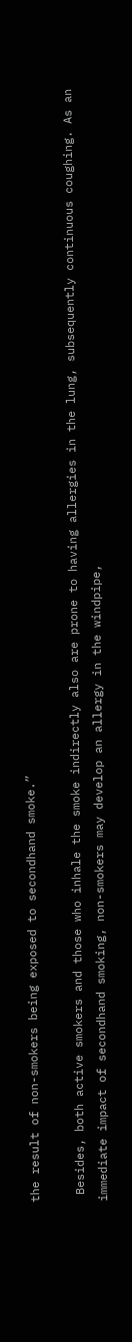the result of non-smokers being exposed to secondhand smoke.”

 Besides, both active smokers and those who inhale the smoke indirectly also are prone to having allergies in the lung, subsequently continuous coughing. As an immediate impact of secondhand smoking, non-smokers may develop an allergy in the windpipe,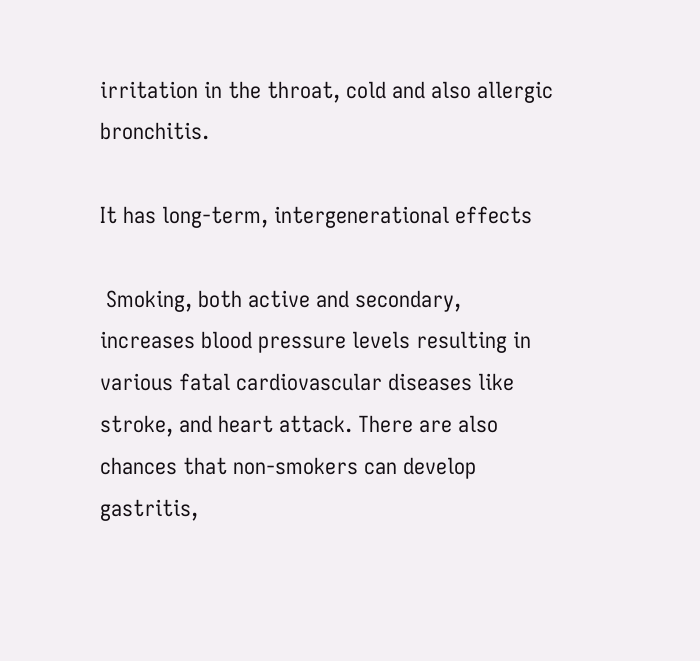irritation in the throat, cold and also allergic bronchitis.

It has long-term, intergenerational effects

 Smoking, both active and secondary, increases blood pressure levels resulting in various fatal cardiovascular diseases like stroke, and heart attack. There are also chances that non-smokers can develop gastritis,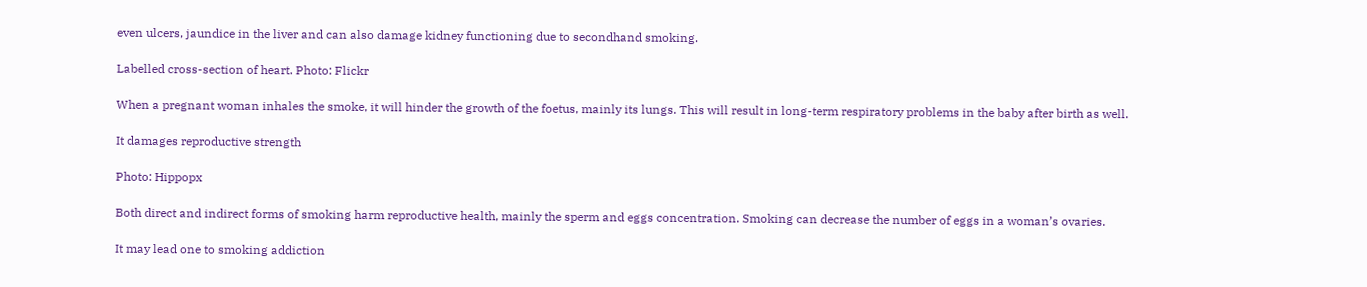even ulcers, jaundice in the liver and can also damage kidney functioning due to secondhand smoking.

Labelled cross-section of heart. Photo: Flickr

When a pregnant woman inhales the smoke, it will hinder the growth of the foetus, mainly its lungs. This will result in long-term respiratory problems in the baby after birth as well.

It damages reproductive strength

Photo: Hippopx

Both direct and indirect forms of smoking harm reproductive health, mainly the sperm and eggs concentration. Smoking can decrease the number of eggs in a woman’s ovaries.

It may lead one to smoking addiction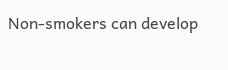Non-smokers can develop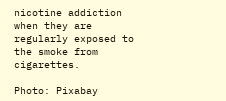nicotine addiction when they are regularly exposed to the smoke from cigarettes.

Photo: Pixabay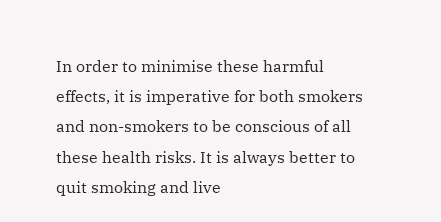In order to minimise these harmful effects, it is imperative for both smokers and non-smokers to be conscious of all these health risks. It is always better to quit smoking and live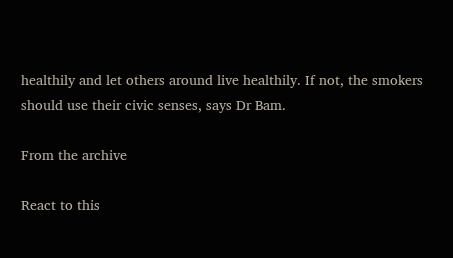healthily and let others around live healthily. If not, the smokers should use their civic senses, says Dr Bam.

From the archive

React to this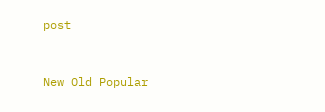post


New Old Popular